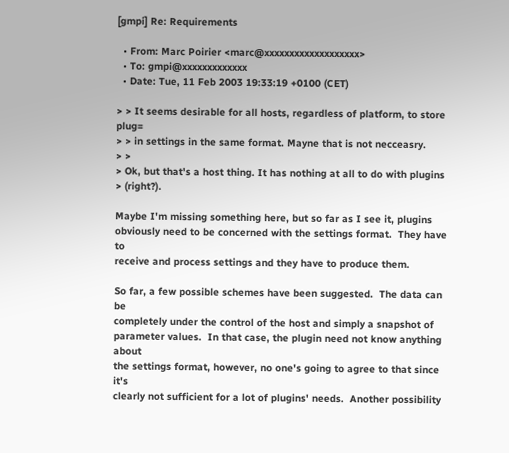[gmpi] Re: Requirements

  • From: Marc Poirier <marc@xxxxxxxxxxxxxxxxxxx>
  • To: gmpi@xxxxxxxxxxxxx
  • Date: Tue, 11 Feb 2003 19:33:19 +0100 (CET)

> > It seems desirable for all hosts, regardless of platform, to store plug=
> > in settings in the same format. Mayne that is not necceasry.
> >
> Ok, but that's a host thing. It has nothing at all to do with plugins
> (right?).

Maybe I'm missing something here, but so far as I see it, plugins
obviously need to be concerned with the settings format.  They have to
receive and process settings and they have to produce them.

So far, a few possible schemes have been suggested.  The data can be
completely under the control of the host and simply a snapshot of
parameter values.  In that case, the plugin need not know anything about
the settings format, however, no one's going to agree to that since it's
clearly not sufficient for a lot of plugins' needs.  Another possibility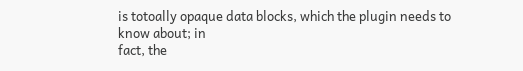is totoally opaque data blocks, which the plugin needs to know about; in
fact, the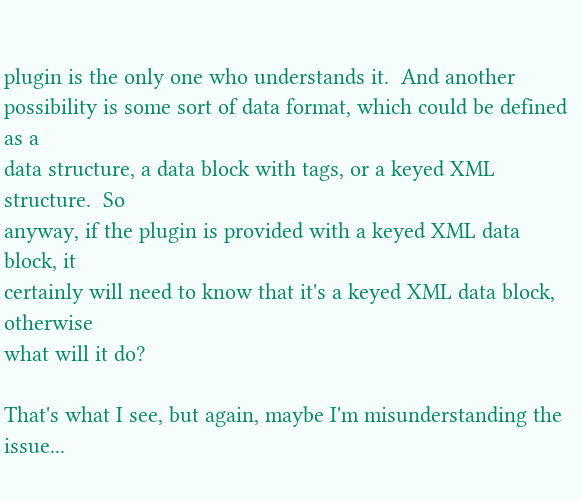plugin is the only one who understands it.  And another
possibility is some sort of data format, which could be defined as a
data structure, a data block with tags, or a keyed XML structure.  So
anyway, if the plugin is provided with a keyed XML data block, it
certainly will need to know that it's a keyed XML data block, otherwise
what will it do?

That's what I see, but again, maybe I'm misunderstanding the issue...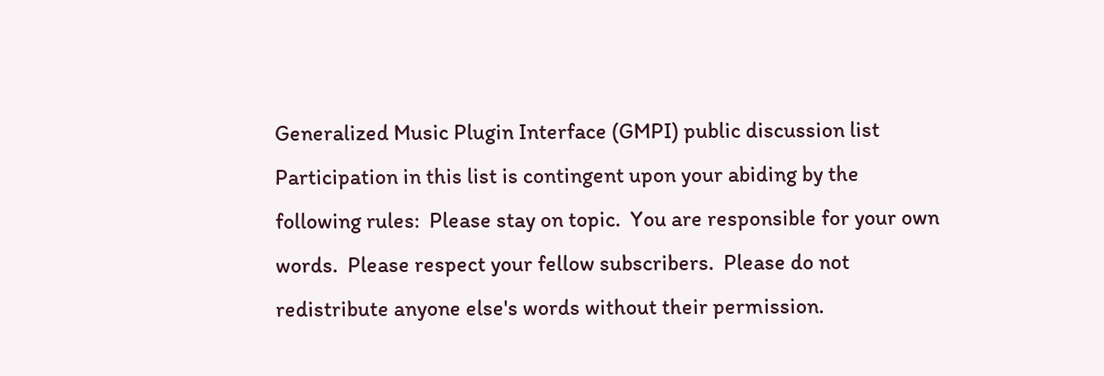Generalized Music Plugin Interface (GMPI) public discussion list
Participation in this list is contingent upon your abiding by the
following rules:  Please stay on topic.  You are responsible for your own
words.  Please respect your fellow subscribers.  Please do not
redistribute anyone else's words without their permission.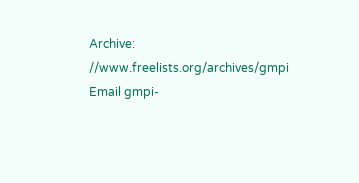Archive: //www.freelists.org/archives/gmpi
Email gmpi-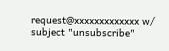request@xxxxxxxxxxxxx w/ subject "unsubscribe"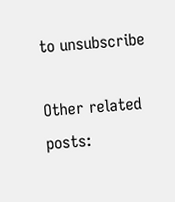to unsubscribe

Other related posts: